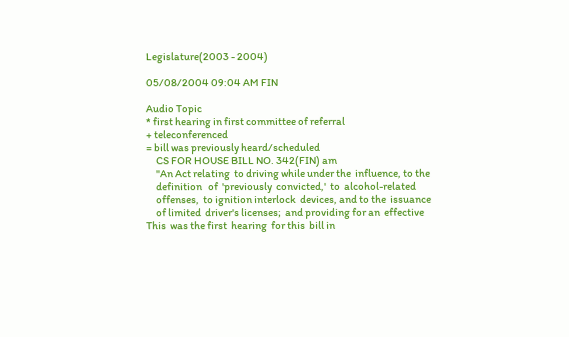Legislature(2003 - 2004)

05/08/2004 09:04 AM FIN

Audio Topic
* first hearing in first committee of referral
+ teleconferenced
= bill was previously heard/scheduled
     CS FOR HOUSE BILL NO. 342(FIN) am
     "An Act relating  to driving while under the  influence, to the
     definition   of  'previously  convicted,'  to  alcohol-related
     offenses,  to ignition interlock  devices, and to the  issuance
     of limited  driver's licenses;  and providing for an  effective
This  was the first  hearing  for this  bill in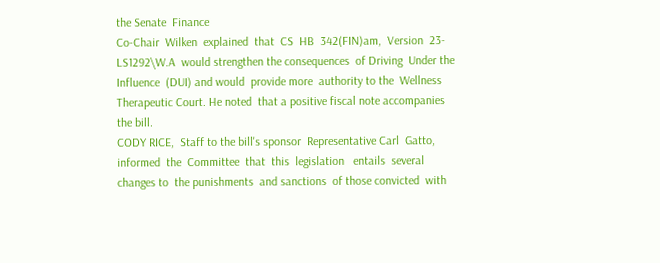the Senate  Finance
Co-Chair  Wilken  explained  that  CS  HB  342(FIN)am,  Version  23-
LS1292\W.A  would strengthen the consequences  of Driving  Under the
Influence  (DUI) and would  provide more  authority to the  Wellness
Therapeutic Court. He noted  that a positive fiscal note accompanies
the bill.
CODY RICE,  Staff to the bill's sponsor  Representative Carl  Gatto,
informed  the  Committee  that  this  legislation   entails  several
changes to  the punishments  and sanctions  of those convicted  with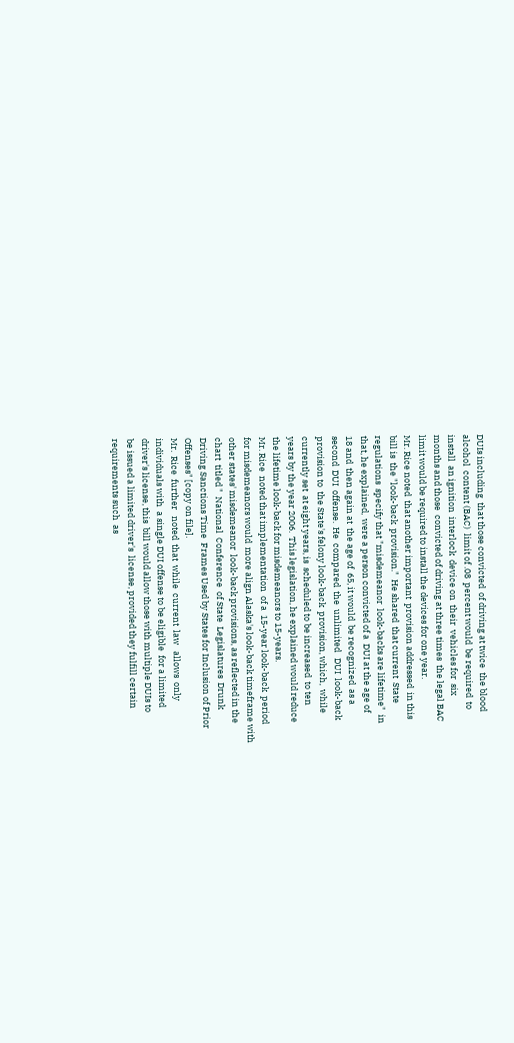DUIs including  that those convicted  of driving at twice  the blood
alcohol  content (BAC)  limit of .08  percent would  be required  to
install  an ignition  interlock  device on  their  vehicles for  six
months and those  convicted of driving at three times  the legal BAC
limit would be required to install the devices for one year.
Mr. Rice noted  that another important  provision addressed  in this
bill is  the "look-back  provision."  He shared  that current  State
regulations  specify that "misdemeanor  look-backs are lifetime"  in
that, he explained,  were a person convicted of a  DUI at the age of
18 and  then again at  the age of  65, it would  be recognized  as a
second  DUI  offense.  He  compared  the  unlimited   DUI  look-back
provision to  the State's felony look-back  provision, which,  while
currently set  at eight years, is  scheduled to be increased  to ten
years by the year 2006.  This legislation, he explained would reduce
the lifetime look-back for misdemeanors to 15-years.
Mr. Rice  noted that implementation  of a  15-year look-back  period
for misdemeanors would  more align Alaska's look-back timeframe with
other states' misdemeanor  look-back provisions, as reflected in the
chart  titled "  National  Conference  of State  Legislatures  Drunk
Driving Sanctions Time  Frames Used by States for Inclusion of Prior
Offenses" [copy on file].
Mr.  Rice  further   noted  that  while  current  law   allows  only
individuals with  a single DUI offense to be eligible  for a limited
driver's license, this  bill would allow those with multiple DUIs to
be issued a limited driver's  license, provided they fulfill certain
requirements such  as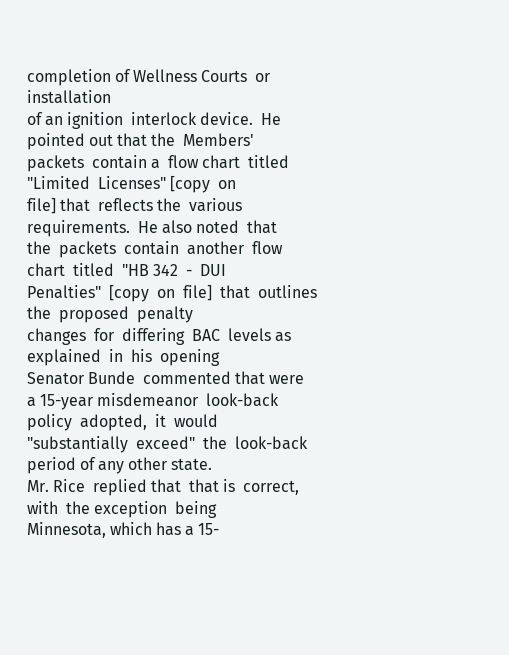completion of Wellness Courts  or installation
of an ignition  interlock device.  He pointed out that the  Members'
packets  contain a  flow chart  titled "Limited  Licenses" [copy  on
file] that  reflects the  various requirements.  He also noted  that
the  packets  contain  another  flow  chart  titled  "HB 342  -  DUI
Penalties"  [copy  on  file]  that  outlines  the  proposed  penalty
changes  for  differing  BAC  levels as  explained  in  his  opening
Senator Bunde  commented that were  a 15-year misdemeanor  look-back
policy  adopted,  it  would  "substantially  exceed"  the  look-back
period of any other state.
Mr. Rice  replied that  that is  correct, with  the exception  being
Minnesota, which has a 15-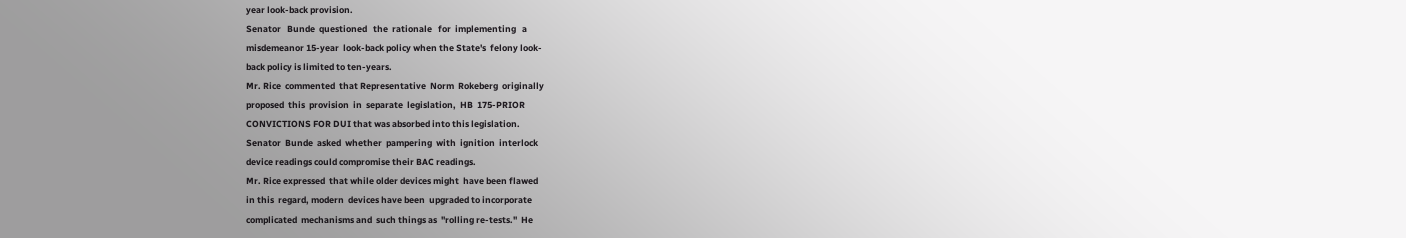year look-back provision.
Senator   Bunde  questioned   the  rationale   for  implementing   a
misdemeanor 15-year  look-back policy when the State's  felony look-
back policy is limited to ten-years.
Mr. Rice  commented  that Representative  Norm  Rokeberg  originally
proposed  this  provision  in  separate  legislation,  HB  175-PRIOR
CONVICTIONS FOR DUI that was absorbed into this legislation.
Senator  Bunde  asked  whether  pampering  with  ignition  interlock
device readings could compromise their BAC readings.
Mr. Rice expressed  that while older devices might  have been flawed
in this  regard, modern  devices have been  upgraded to incorporate
complicated  mechanisms and  such things as  "rolling re-tests."  He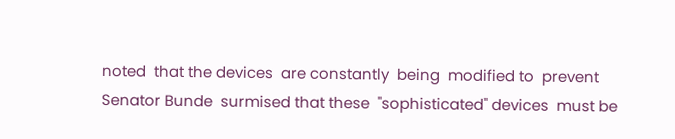noted  that the devices  are constantly  being  modified to  prevent
Senator Bunde  surmised that these  "sophisticated" devices  must be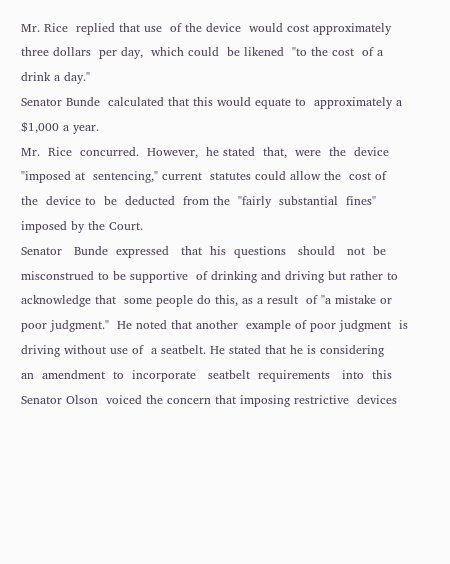Mr. Rice  replied that use  of the device  would cost approximately
three dollars  per day,  which could  be likened  "to the cost  of a
drink a day."
Senator Bunde  calculated that this would equate to  approximately a
$1,000 a year.
Mr.  Rice  concurred.  However,  he stated  that,  were  the  device
"imposed at  sentencing," current  statutes could allow the  cost of
the  device to  be  deducted  from the  "fairly  substantial  fines"
imposed by the Court.
Senator   Bunde  expressed   that  his  questions   should   not  be
misconstrued to be supportive  of drinking and driving but rather to
acknowledge that  some people do this, as a result  of "a mistake or
poor judgment."  He noted that another  example of poor judgment  is
driving without use of  a seatbelt. He stated that he is considering
an  amendment  to  incorporate   seatbelt  requirements   into  this
Senator Olson  voiced the concern that imposing restrictive  devices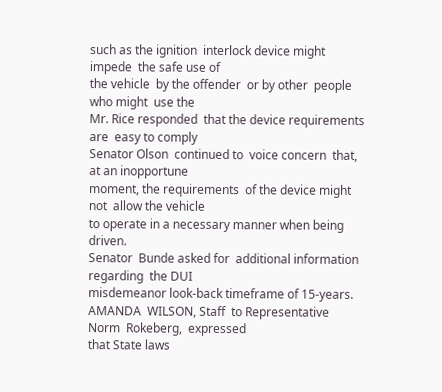such as the ignition  interlock device might impede  the safe use of
the vehicle  by the offender  or by other  people who might  use the
Mr. Rice responded  that the device requirements are  easy to comply
Senator Olson  continued to  voice concern  that, at an inopportune
moment, the requirements  of the device might not  allow the vehicle
to operate in a necessary manner when being driven.
Senator  Bunde asked for  additional information  regarding  the DUI
misdemeanor look-back timeframe of 15-years.
AMANDA  WILSON, Staff  to Representative  Norm  Rokeberg,  expressed
that State laws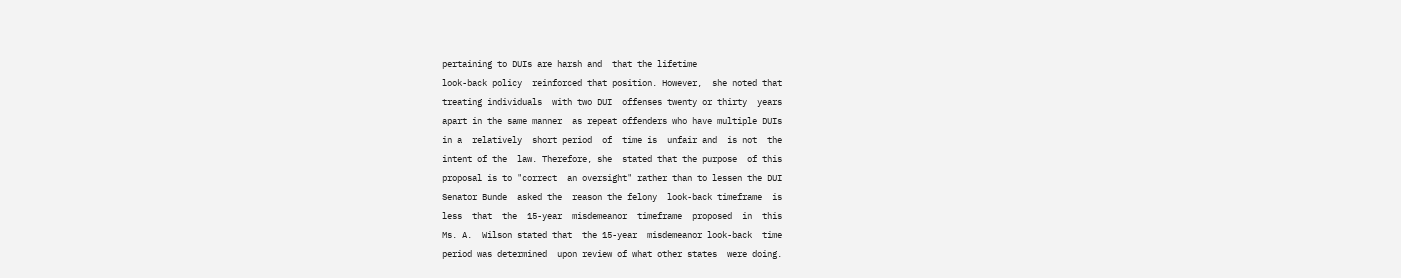pertaining to DUIs are harsh and  that the lifetime
look-back policy  reinforced that position. However,  she noted that
treating individuals  with two DUI  offenses twenty or thirty  years
apart in the same manner  as repeat offenders who have multiple DUIs
in a  relatively  short period  of  time is  unfair and  is not  the
intent of the  law. Therefore, she  stated that the purpose  of this
proposal is to "correct  an oversight" rather than to lessen the DUI
Senator Bunde  asked the  reason the felony  look-back timeframe  is
less  that  the  15-year  misdemeanor  timeframe  proposed  in  this
Ms. A.  Wilson stated that  the 15-year  misdemeanor look-back  time
period was determined  upon review of what other states  were doing.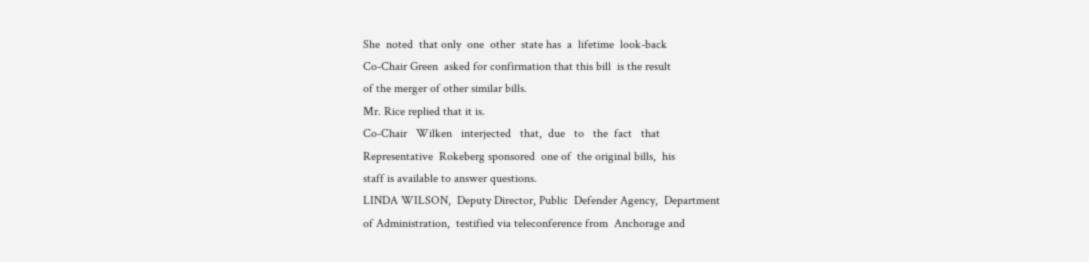She  noted  that only  one  other  state has  a  lifetime  look-back
Co-Chair Green  asked for confirmation that this bill  is the result
of the merger of other similar bills.
Mr. Rice replied that it is.
Co-Chair   Wilken   interjected   that,  due   to   the  fact   that
Representative  Rokeberg sponsored  one of  the original bills,  his
staff is available to answer questions.
LINDA WILSON,  Deputy Director, Public  Defender Agency,  Department
of Administration,  testified via teleconference from  Anchorage and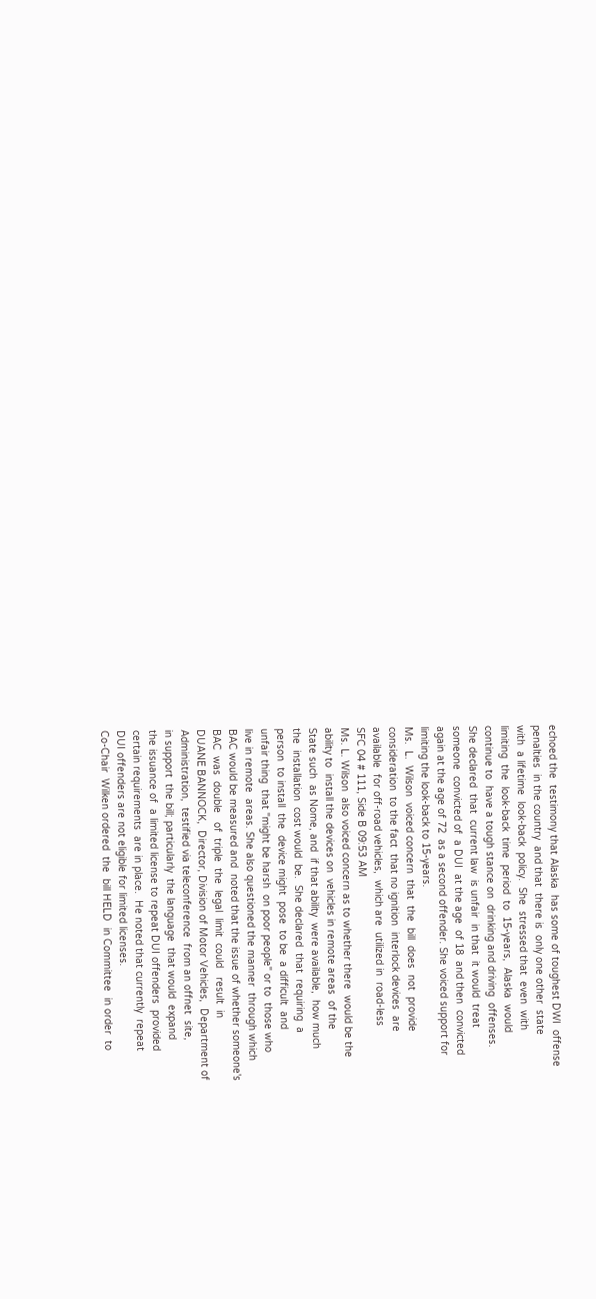echoed the  testimony that Alaska  has some of toughest DWI  offense
penalties  in the country  and that  there is  only one other  state
with  a lifetime  look-back  policy.  She  stressed that  even  with
limiting  the  look-back  time  period  to  15-years,  Alaska  would
continue to  have a tough stance on  drinking and driving  offenses.
She declared  that  current law  is unfair  in that  it would  treat
someone  convicted of  a DUI  at the age  of 18  and then  convicted
again at the age of 72  as a second offender. She voiced support for
limiting the look-back to 15-years.
Ms.  L.  Wilson  voiced concern  that  the  bill  does  not  provide
consideration  to the fact  that no ignition  interlock devices  are
available  for off-road vehicles,  which are  utilized in  road-less
SFC 04 # 111, Side B 09:53 AM
Ms. L. Wilson  also voiced concern as to whether there  would be the
ability to  install the devices on  vehicles in remote areas  of the
State such  as Nome, and  if that ability  were available,  how much
the  installation  cost would  be.  She declared  that  requiring  a
person  to install  the  device might  pose  to be  a difficult  and
unfair thing  that "might be harsh  on poor people" or to  those who
live in remote  areas. She also questioned the manner  through which
BAC would be measured and  noted that the issue of whether someone's
BAC  was  double   of  triple  the  legal  limit  could   result  in
DUANE BANNOCK,  Director, Division of Motor Vehicles,  Department of
Administration,  testified via teleconference  from an offnet  site,
in support  the bill; particularly  the language  that would  expand
the issuance of  a limited license to repeat DUI offenders  provided
certain requirements  are in place.  He noted that currently  repeat
DUI offenders are not eligible for limited licenses.
Co-Chair  Wilken ordered  the  bill HELD  in Committee  in order  to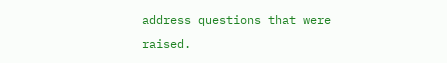address questions that were raised.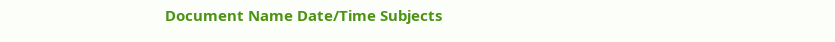Document Name Date/Time Subjects